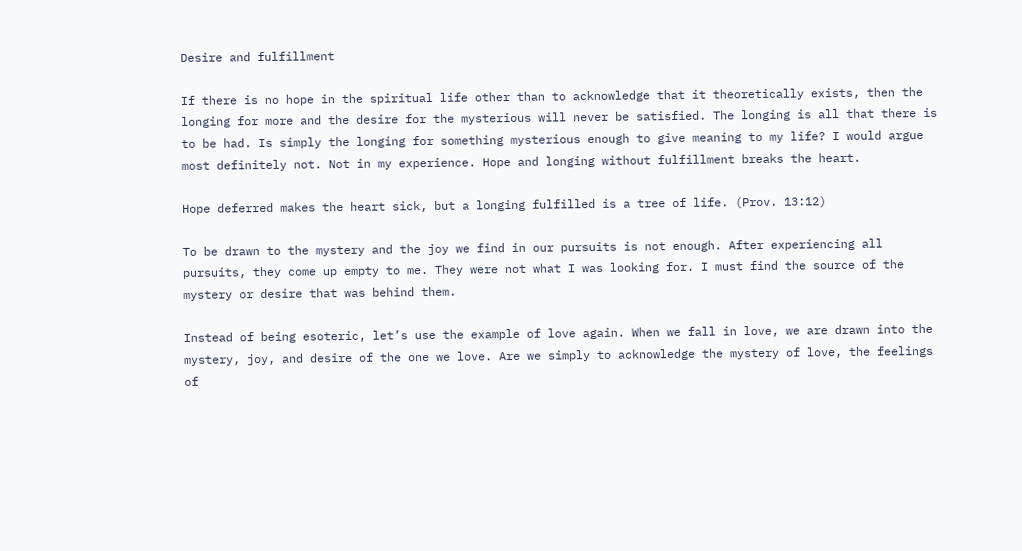Desire and fulfillment

If there is no hope in the spiritual life other than to acknowledge that it theoretically exists, then the longing for more and the desire for the mysterious will never be satisfied. The longing is all that there is to be had. Is simply the longing for something mysterious enough to give meaning to my life? I would argue most definitely not. Not in my experience. Hope and longing without fulfillment breaks the heart.

Hope deferred makes the heart sick, but a longing fulfilled is a tree of life. (Prov. 13:12)

To be drawn to the mystery and the joy we find in our pursuits is not enough. After experiencing all pursuits, they come up empty to me. They were not what I was looking for. I must find the source of the mystery or desire that was behind them.

Instead of being esoteric, let’s use the example of love again. When we fall in love, we are drawn into the mystery, joy, and desire of the one we love. Are we simply to acknowledge the mystery of love, the feelings of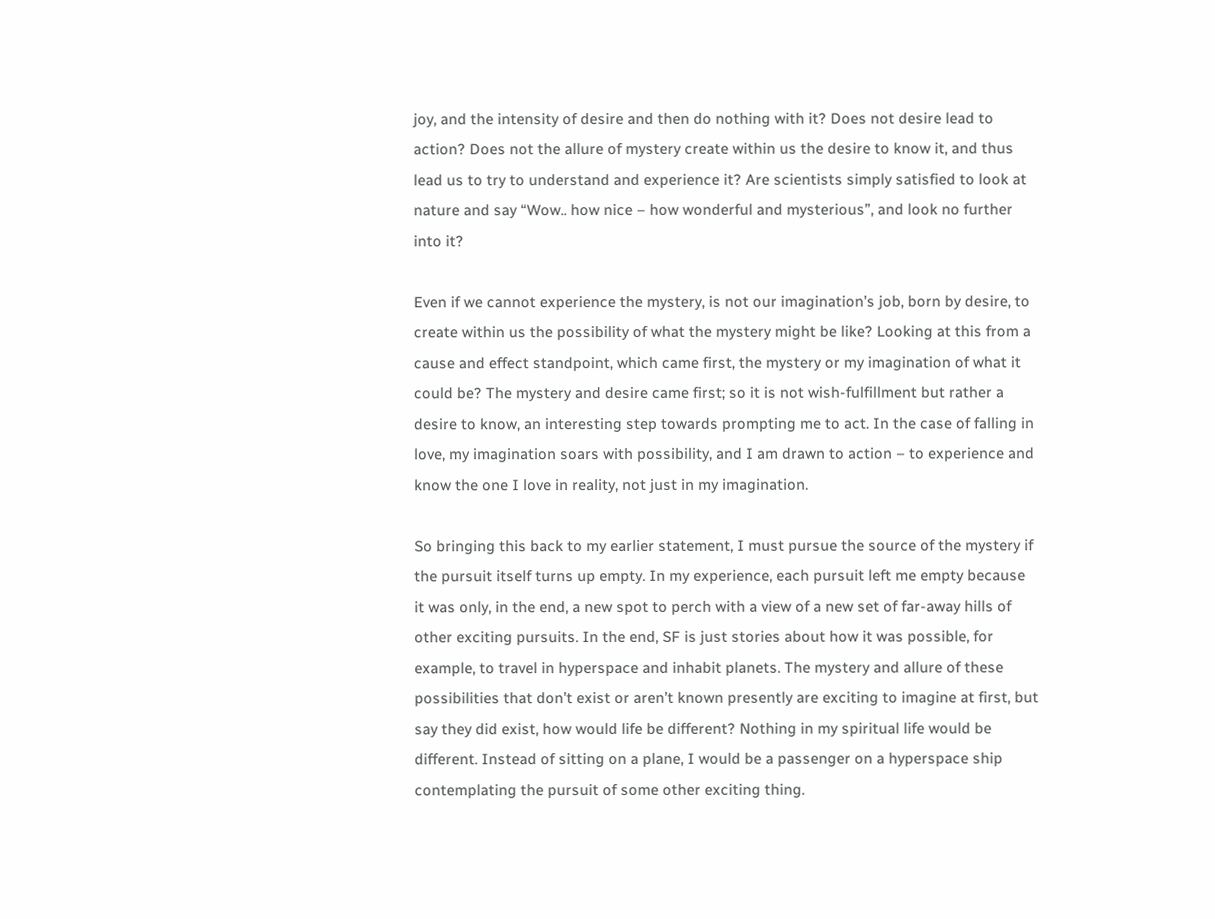joy, and the intensity of desire and then do nothing with it? Does not desire lead to action? Does not the allure of mystery create within us the desire to know it, and thus lead us to try to understand and experience it? Are scientists simply satisfied to look at nature and say “Wow.. how nice – how wonderful and mysterious”, and look no further into it?

Even if we cannot experience the mystery, is not our imagination’s job, born by desire, to create within us the possibility of what the mystery might be like? Looking at this from a cause and effect standpoint, which came first, the mystery or my imagination of what it could be? The mystery and desire came first; so it is not wish-fulfillment but rather a desire to know, an interesting step towards prompting me to act. In the case of falling in love, my imagination soars with possibility, and I am drawn to action – to experience and know the one I love in reality, not just in my imagination.

So bringing this back to my earlier statement, I must pursue the source of the mystery if the pursuit itself turns up empty. In my experience, each pursuit left me empty because it was only, in the end, a new spot to perch with a view of a new set of far-away hills of other exciting pursuits. In the end, SF is just stories about how it was possible, for example, to travel in hyperspace and inhabit planets. The mystery and allure of these possibilities that don’t exist or aren’t known presently are exciting to imagine at first, but say they did exist, how would life be different? Nothing in my spiritual life would be different. Instead of sitting on a plane, I would be a passenger on a hyperspace ship contemplating the pursuit of some other exciting thing.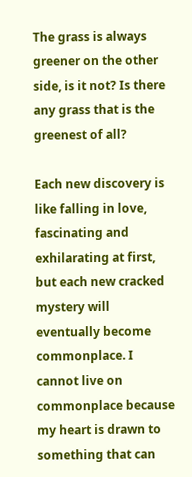The grass is always greener on the other side, is it not? Is there any grass that is the greenest of all?

Each new discovery is like falling in love, fascinating and exhilarating at first, but each new cracked mystery will eventually become commonplace. I cannot live on commonplace because my heart is drawn to something that can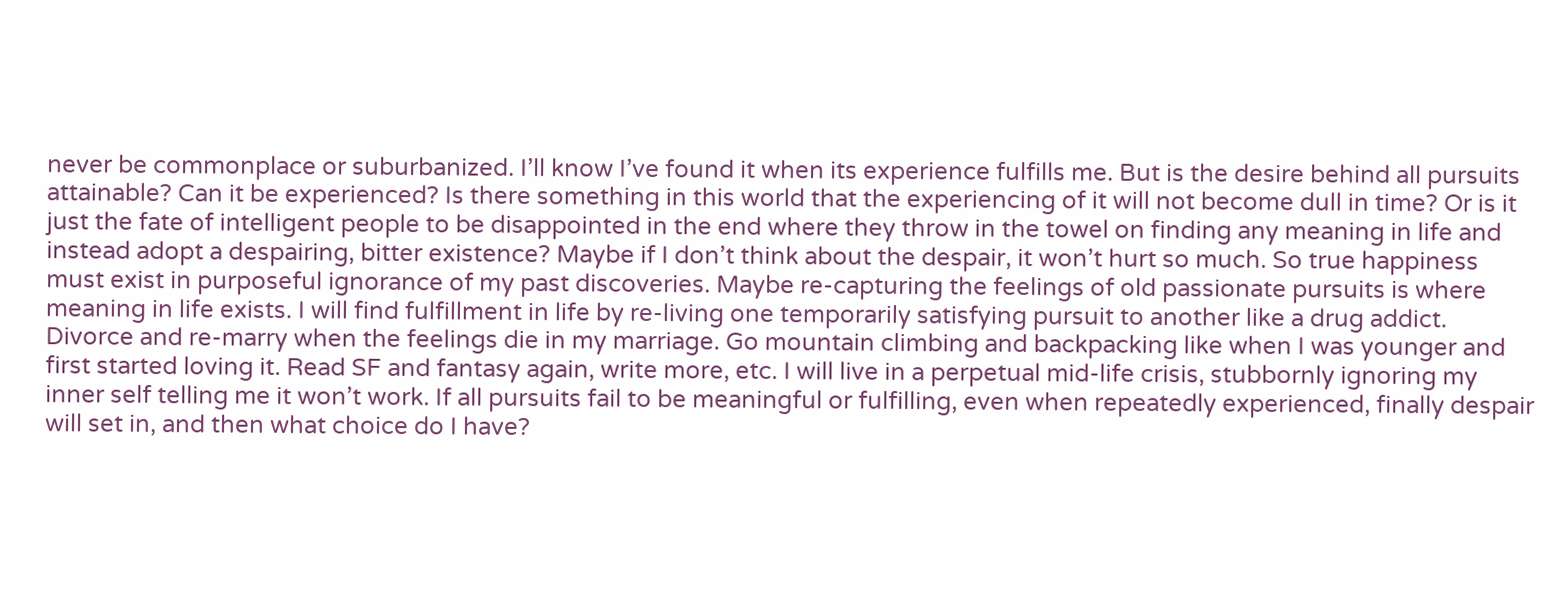never be commonplace or suburbanized. I’ll know I’ve found it when its experience fulfills me. But is the desire behind all pursuits attainable? Can it be experienced? Is there something in this world that the experiencing of it will not become dull in time? Or is it just the fate of intelligent people to be disappointed in the end where they throw in the towel on finding any meaning in life and instead adopt a despairing, bitter existence? Maybe if I don’t think about the despair, it won’t hurt so much. So true happiness must exist in purposeful ignorance of my past discoveries. Maybe re-capturing the feelings of old passionate pursuits is where meaning in life exists. I will find fulfillment in life by re-living one temporarily satisfying pursuit to another like a drug addict. Divorce and re-marry when the feelings die in my marriage. Go mountain climbing and backpacking like when I was younger and first started loving it. Read SF and fantasy again, write more, etc. I will live in a perpetual mid-life crisis, stubbornly ignoring my inner self telling me it won’t work. If all pursuits fail to be meaningful or fulfilling, even when repeatedly experienced, finally despair will set in, and then what choice do I have?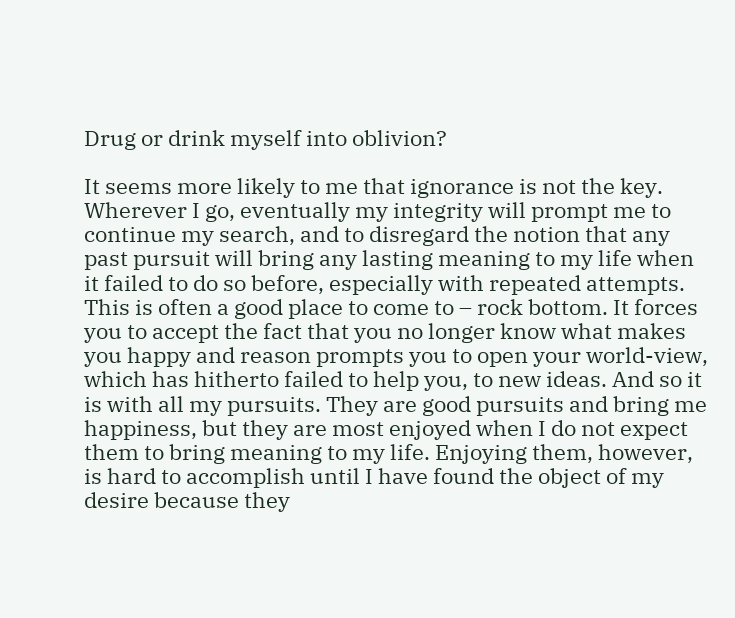Drug or drink myself into oblivion?

It seems more likely to me that ignorance is not the key. Wherever I go, eventually my integrity will prompt me to continue my search, and to disregard the notion that any past pursuit will bring any lasting meaning to my life when it failed to do so before, especially with repeated attempts. This is often a good place to come to – rock bottom. It forces you to accept the fact that you no longer know what makes you happy and reason prompts you to open your world-view, which has hitherto failed to help you, to new ideas. And so it is with all my pursuits. They are good pursuits and bring me happiness, but they are most enjoyed when I do not expect them to bring meaning to my life. Enjoying them, however, is hard to accomplish until I have found the object of my desire because they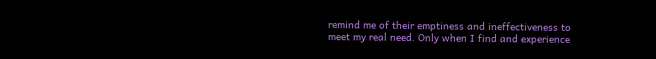remind me of their emptiness and ineffectiveness to meet my real need. Only when I find and experience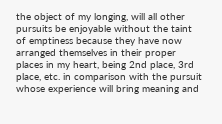the object of my longing, will all other pursuits be enjoyable without the taint of emptiness because they have now arranged themselves in their proper places in my heart, being 2nd place, 3rd place, etc. in comparison with the pursuit whose experience will bring meaning and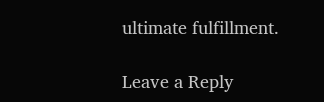ultimate fulfillment.

Leave a Reply